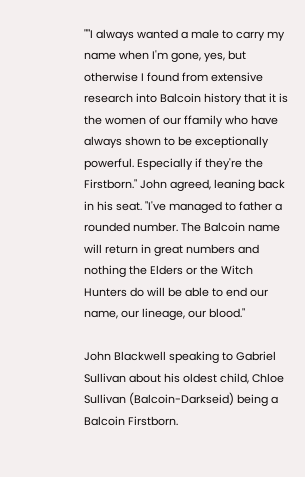""I always wanted a male to carry my name when I'm gone, yes, but otherwise I found from extensive research into Balcoin history that it is the women of our ffamily who have always shown to be exceptionally powerful. Especially if they're the Firstborn." John agreed, leaning back in his seat. "I've managed to father a rounded number. The Balcoin name will return in great numbers and nothing the Elders or the Witch Hunters do will be able to end our name, our lineage, our blood."

John Blackwell speaking to Gabriel Sullivan about his oldest child, Chloe Sullivan (Balcoin-Darkseid) being a Balcoin Firstborn.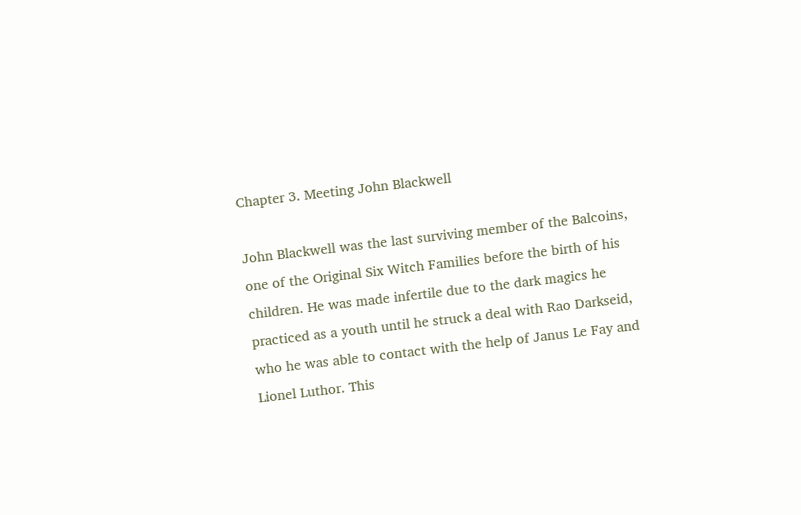Chapter 3. Meeting John Blackwell

John Blackwell was the last surviving member of the Balcoins, one of the Original Six Witch Families before the birth of his children. He was made infertile due to the dark magics he practiced as a youth until he struck a deal with Rao Darkseid, who he was able to contact with the help of Janus Le Fay and Lionel Luthor. This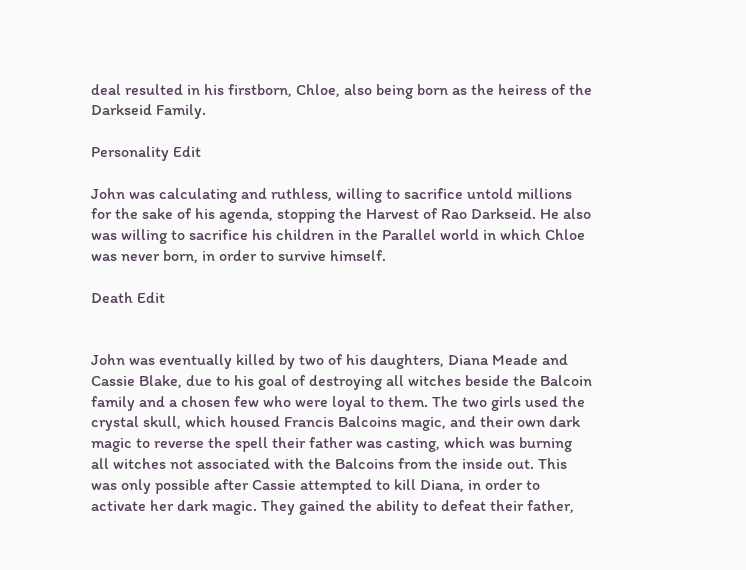deal resulted in his firstborn, Chloe, also being born as the heiress of the Darkseid Family.

Personality Edit

John was calculating and ruthless, willing to sacrifice untold millions for the sake of his agenda, stopping the Harvest of Rao Darkseid. He also was willing to sacrifice his children in the Parallel world in which Chloe was never born, in order to survive himself.

Death Edit


John was eventually killed by two of his daughters, Diana Meade and Cassie Blake, due to his goal of destroying all witches beside the Balcoin family and a chosen few who were loyal to them. The two girls used the crystal skull, which housed Francis Balcoins magic, and their own dark magic to reverse the spell their father was casting, which was burning all witches not associated with the Balcoins from the inside out. This was only possible after Cassie attempted to kill Diana, in order to activate her dark magic. They gained the ability to defeat their father,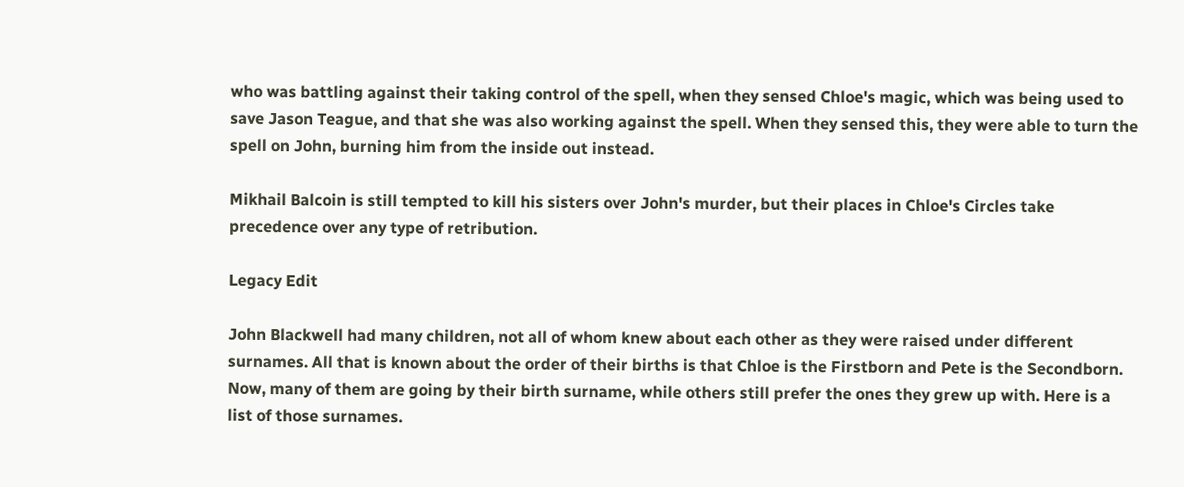who was battling against their taking control of the spell, when they sensed Chloe's magic, which was being used to save Jason Teague, and that she was also working against the spell. When they sensed this, they were able to turn the spell on John, burning him from the inside out instead.

Mikhail Balcoin is still tempted to kill his sisters over John's murder, but their places in Chloe's Circles take precedence over any type of retribution.

Legacy Edit

John Blackwell had many children, not all of whom knew about each other as they were raised under different surnames. All that is known about the order of their births is that Chloe is the Firstborn and Pete is the Secondborn. Now, many of them are going by their birth surname, while others still prefer the ones they grew up with. Here is a list of those surnames.